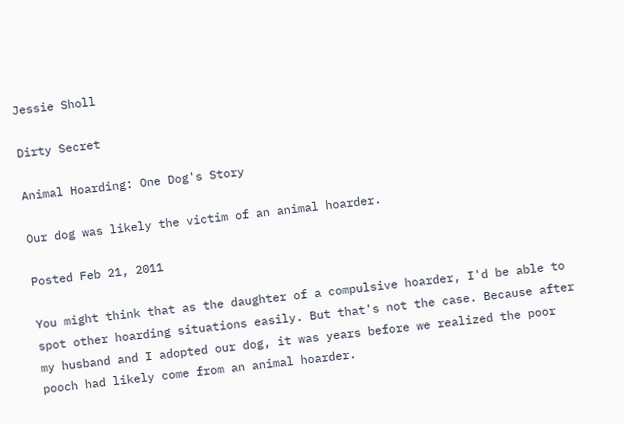Jessie Sholl

Dirty Secret

Animal Hoarding: One Dog's Story

Our dog was likely the victim of an animal hoarder.

Posted Feb 21, 2011

You might think that as the daughter of a compulsive hoarder, I'd be able to spot other hoarding situations easily. But that's not the case. Because after my husband and I adopted our dog, it was years before we realized the poor pooch had likely come from an animal hoarder.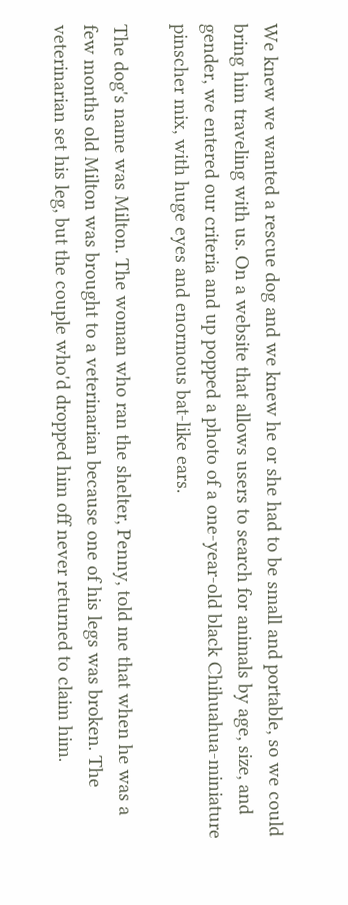We knew we wanted a rescue dog and we knew he or she had to be small and portable, so we could bring him traveling with us. On a website that allows users to search for animals by age, size, and gender, we entered our criteria and up popped a photo of a one-year-old black Chihuahua-miniature pinscher mix, with huge eyes and enormous bat-like ears.

The dog's name was Milton. The woman who ran the shelter, Penny, told me that when he was a few months old Milton was brought to a veterinarian because one of his legs was broken. The veterinarian set his leg, but the couple who'd dropped him off never returned to claim him.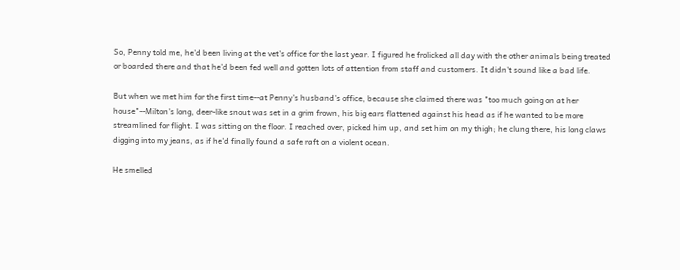So, Penny told me, he'd been living at the vet's office for the last year. I figured he frolicked all day with the other animals being treated or boarded there and that he'd been fed well and gotten lots of attention from staff and customers. It didn't sound like a bad life.

But when we met him for the first time--at Penny's husband's office, because she claimed there was "too much going on at her house"--Milton's long, deer-like snout was set in a grim frown, his big ears flattened against his head as if he wanted to be more streamlined for flight. I was sitting on the floor. I reached over, picked him up, and set him on my thigh; he clung there, his long claws digging into my jeans, as if he'd finally found a safe raft on a violent ocean.

He smelled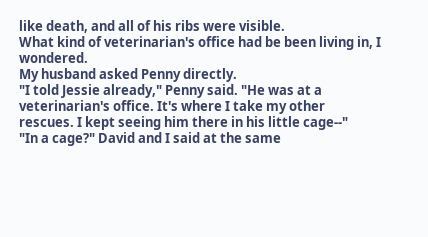like death, and all of his ribs were visible.
What kind of veterinarian's office had be been living in, I wondered.
My husband asked Penny directly.
"I told Jessie already," Penny said. "He was at a veterinarian's office. It's where I take my other rescues. I kept seeing him there in his little cage--"
"In a cage?" David and I said at the same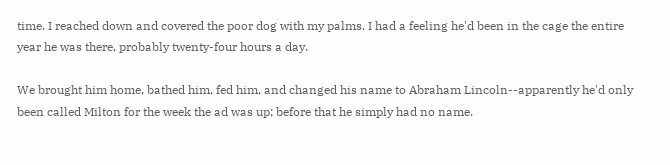time. I reached down and covered the poor dog with my palms. I had a feeling he'd been in the cage the entire year he was there, probably twenty-four hours a day.

We brought him home, bathed him, fed him, and changed his name to Abraham Lincoln--apparently he'd only been called Milton for the week the ad was up; before that he simply had no name.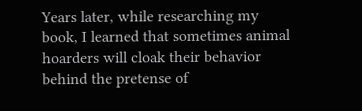Years later, while researching my book, I learned that sometimes animal hoarders will cloak their behavior behind the pretense of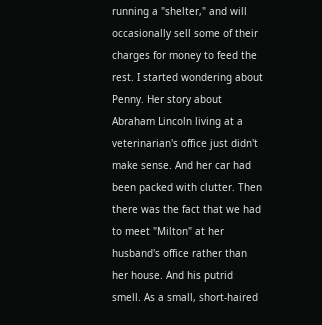running a "shelter," and will occasionally sell some of their charges for money to feed the rest. I started wondering about Penny. Her story about Abraham Lincoln living at a veterinarian's office just didn't make sense. And her car had been packed with clutter. Then there was the fact that we had to meet "Milton" at her husband's office rather than her house. And his putrid smell. As a small, short-haired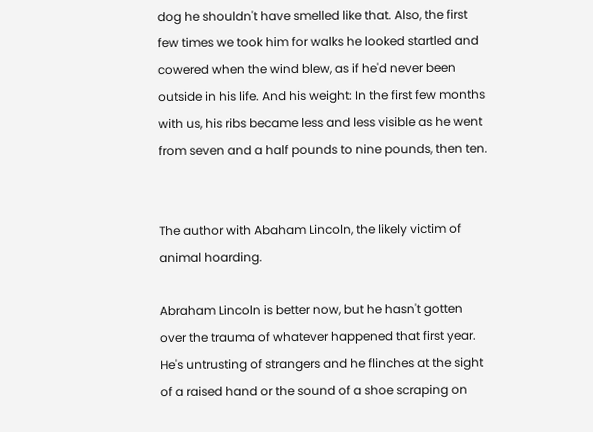dog he shouldn't have smelled like that. Also, the first few times we took him for walks he looked startled and cowered when the wind blew, as if he'd never been outside in his life. And his weight: In the first few months with us, his ribs became less and less visible as he went from seven and a half pounds to nine pounds, then ten.


The author with Abaham Lincoln, the likely victim of animal hoarding.

Abraham Lincoln is better now, but he hasn't gotten over the trauma of whatever happened that first year. He's untrusting of strangers and he flinches at the sight of a raised hand or the sound of a shoe scraping on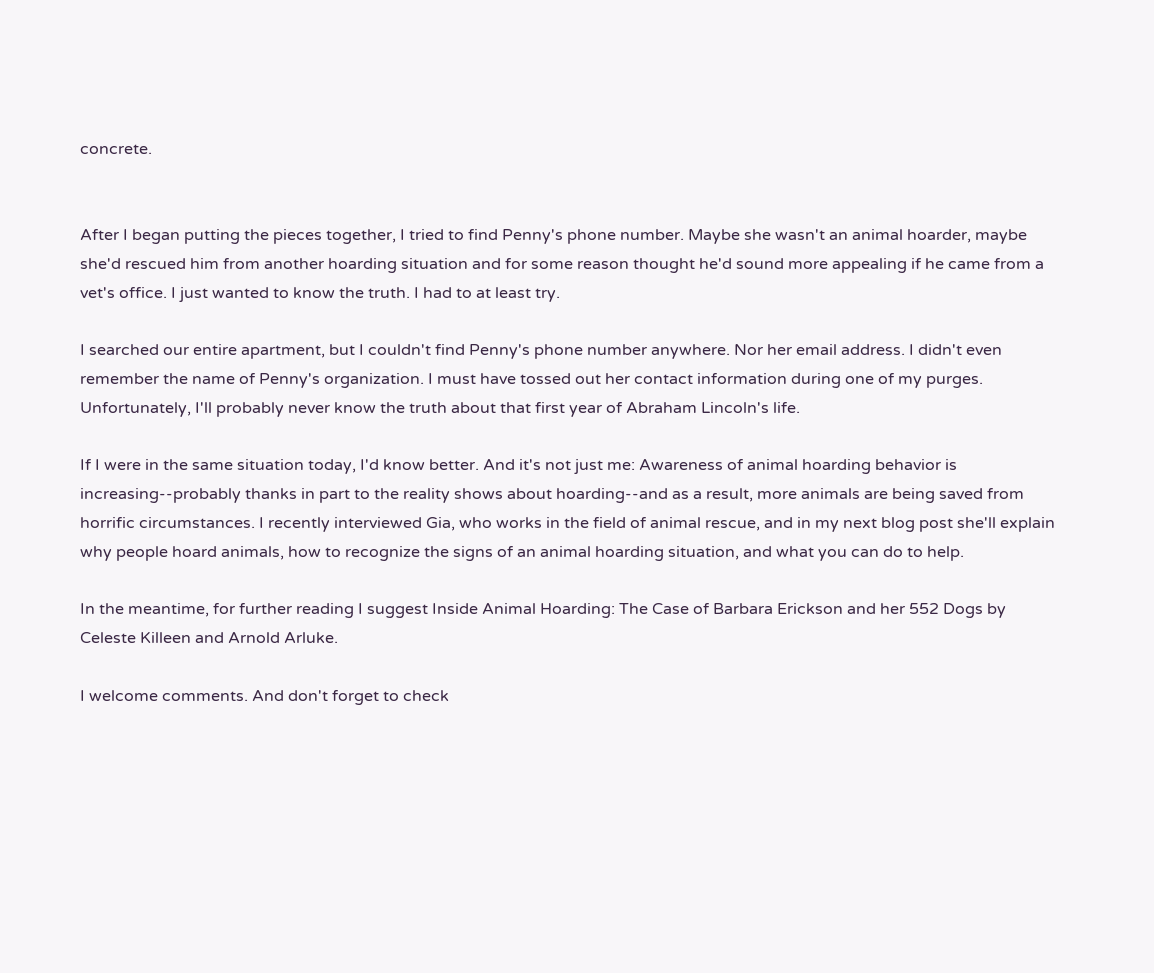concrete.


After I began putting the pieces together, I tried to find Penny's phone number. Maybe she wasn't an animal hoarder, maybe she'd rescued him from another hoarding situation and for some reason thought he'd sound more appealing if he came from a vet's office. I just wanted to know the truth. I had to at least try.

I searched our entire apartment, but I couldn't find Penny's phone number anywhere. Nor her email address. I didn't even remember the name of Penny's organization. I must have tossed out her contact information during one of my purges. Unfortunately, I'll probably never know the truth about that first year of Abraham Lincoln's life.

If I were in the same situation today, I'd know better. And it's not just me: Awareness of animal hoarding behavior is increasing--probably thanks in part to the reality shows about hoarding--and as a result, more animals are being saved from horrific circumstances. I recently interviewed Gia, who works in the field of animal rescue, and in my next blog post she'll explain why people hoard animals, how to recognize the signs of an animal hoarding situation, and what you can do to help.

In the meantime, for further reading I suggest Inside Animal Hoarding: The Case of Barbara Erickson and her 552 Dogs by Celeste Killeen and Arnold Arluke.

I welcome comments. And don't forget to check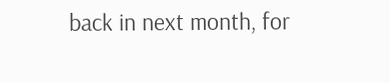back in next month, for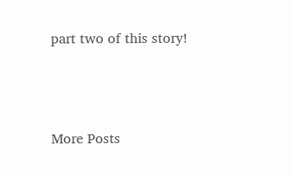part two of this story!



More Posts